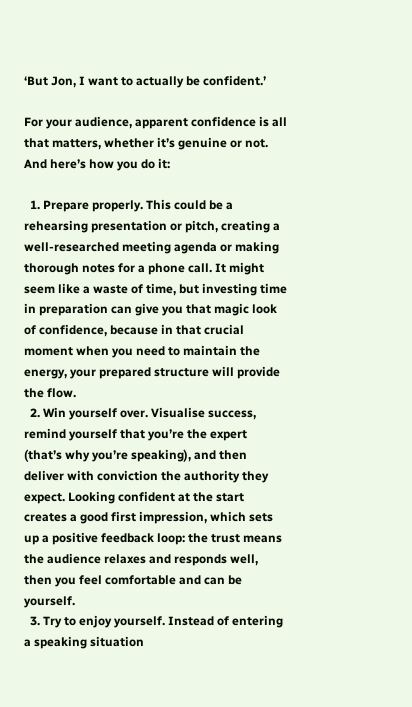‘But Jon, I want to actually be confident.’

For your audience, apparent confidence is all that matters, whether it’s genuine or not. And here’s how you do it:

  1. Prepare properly. This could be a rehearsing presentation or pitch, creating a well-researched meeting agenda or making thorough notes for a phone call. It might seem like a waste of time, but investing time in preparation can give you that magic look of confidence, because in that crucial moment when you need to maintain the energy, your prepared structure will provide the flow.
  2. Win yourself over. Visualise success, remind yourself that you’re the expert (that’s why you’re speaking), and then deliver with conviction the authority they expect. Looking confident at the start creates a good first impression, which sets up a positive feedback loop: the trust means the audience relaxes and responds well, then you feel comfortable and can be yourself.
  3. Try to enjoy yourself. Instead of entering a speaking situation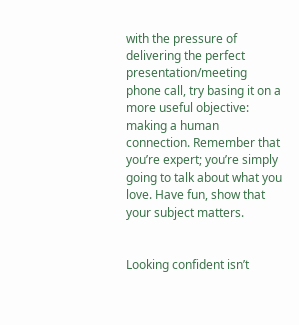with the pressure of delivering the perfect presentation/meeting phone call, try basing it on a more useful objective: making a human connection. Remember that you’re expert; you’re simply going to talk about what you love. Have fun, show that your subject matters.


Looking confident isn’t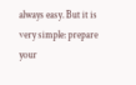always easy. But it is very simple: prepare your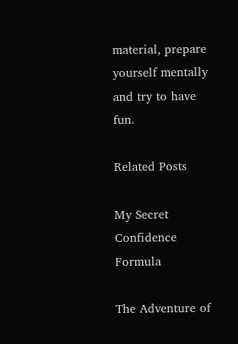material, prepare yourself mentally and try to have fun.

Related Posts

My Secret Confidence Formula

The Adventure of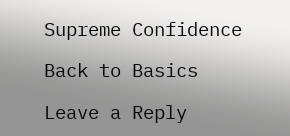Supreme Confidence

Back to Basics

Leave a Reply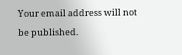Your email address will not be published.